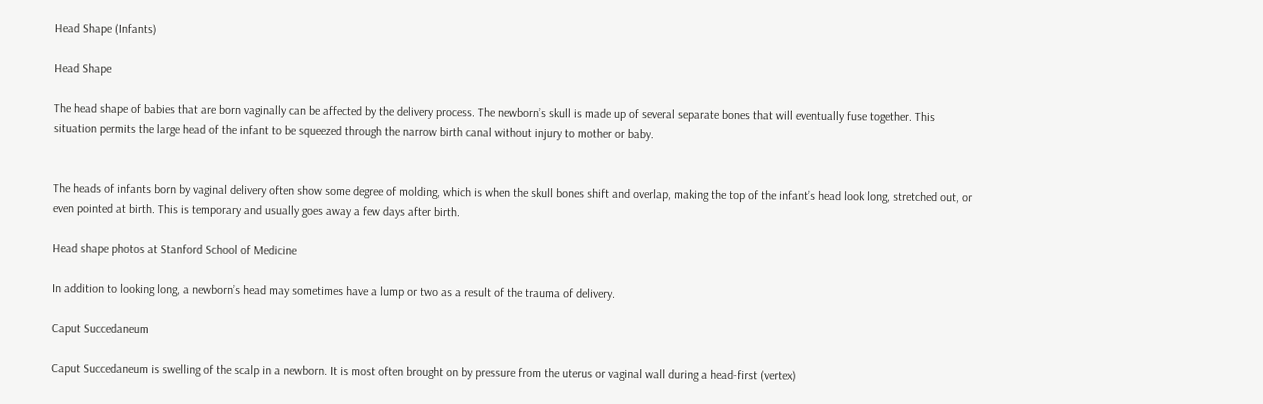Head Shape (Infants)

Head Shape

The head shape of babies that are born vaginally can be affected by the delivery process. The newborn’s skull is made up of several separate bones that will eventually fuse together. This situation permits the large head of the infant to be squeezed through the narrow birth canal without injury to mother or baby.


The heads of infants born by vaginal delivery often show some degree of molding, which is when the skull bones shift and overlap, making the top of the infant’s head look long, stretched out, or even pointed at birth. This is temporary and usually goes away a few days after birth.

Head shape photos at Stanford School of Medicine

In addition to looking long, a newborn’s head may sometimes have a lump or two as a result of the trauma of delivery.

Caput Succedaneum

Caput Succedaneum is swelling of the scalp in a newborn. It is most often brought on by pressure from the uterus or vaginal wall during a head-first (vertex)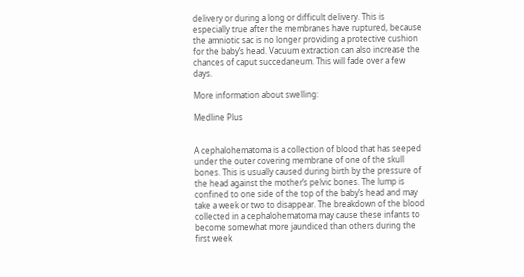delivery or during a long or difficult delivery. This is especially true after the membranes have ruptured, because the amniotic sac is no longer providing a protective cushion for the baby’s head. Vacuum extraction can also increase the chances of caput succedaneum. This will fade over a few days.

More information about swelling:

Medline Plus


A cephalohematoma is a collection of blood that has seeped under the outer covering membrane of one of the skull bones. This is usually caused during birth by the pressure of the head against the mother’s pelvic bones. The lump is confined to one side of the top of the baby’s head and may take a week or two to disappear. The breakdown of the blood collected in a cephalohematoma may cause these infants to become somewhat more jaundiced than others during the first week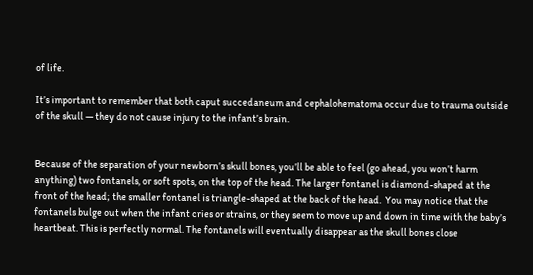of life.

It’s important to remember that both caput succedaneum and cephalohematoma occur due to trauma outside of the skull — they do not cause injury to the infant’s brain.


Because of the separation of your newborn’s skull bones, you’ll be able to feel (go ahead, you won’t harm anything) two fontanels, or soft spots, on the top of the head. The larger fontanel is diamond-shaped at the front of the head; the smaller fontanel is triangle-shaped at the back of the head.  You may notice that the fontanels bulge out when the infant cries or strains, or they seem to move up and down in time with the baby’s heartbeat. This is perfectly normal. The fontanels will eventually disappear as the skull bones close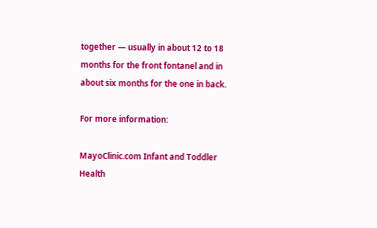together — usually in about 12 to 18 months for the front fontanel and in about six months for the one in back.

For more information:

MayoClinic.com Infant and Toddler Health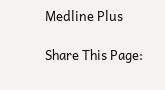Medline Plus

Share This Page: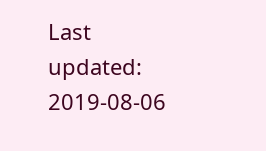Last updated: 2019-08-06